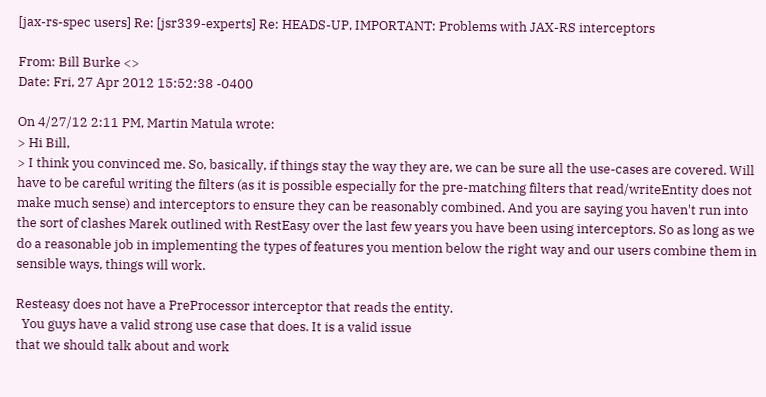[jax-rs-spec users] Re: [jsr339-experts] Re: HEADS-UP, IMPORTANT: Problems with JAX-RS interceptors

From: Bill Burke <>
Date: Fri, 27 Apr 2012 15:52:38 -0400

On 4/27/12 2:11 PM, Martin Matula wrote:
> Hi Bill,
> I think you convinced me. So, basically, if things stay the way they are, we can be sure all the use-cases are covered. Will have to be careful writing the filters (as it is possible especially for the pre-matching filters that read/writeEntity does not make much sense) and interceptors to ensure they can be reasonably combined. And you are saying you haven't run into the sort of clashes Marek outlined with RestEasy over the last few years you have been using interceptors. So as long as we do a reasonable job in implementing the types of features you mention below the right way and our users combine them in sensible ways, things will work.

Resteasy does not have a PreProcessor interceptor that reads the entity.
  You guys have a valid strong use case that does. It is a valid issue
that we should talk about and work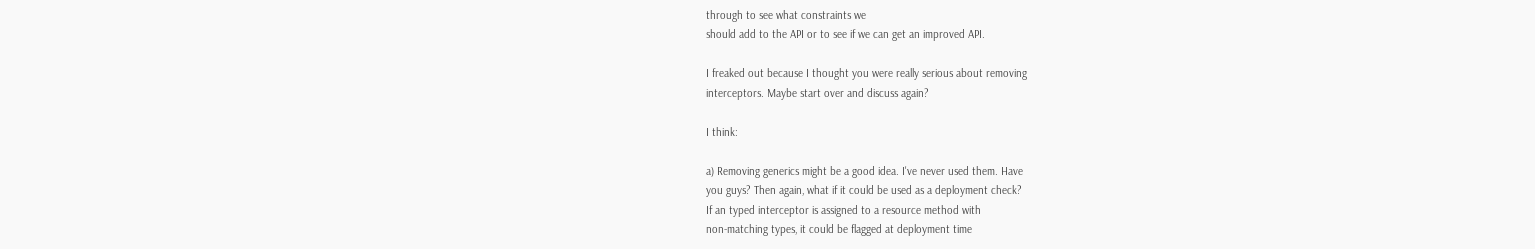through to see what constraints we
should add to the API or to see if we can get an improved API.

I freaked out because I thought you were really serious about removing
interceptors. Maybe start over and discuss again?

I think:

a) Removing generics might be a good idea. I've never used them. Have
you guys? Then again, what if it could be used as a deployment check?
If an typed interceptor is assigned to a resource method with
non-matching types, it could be flagged at deployment time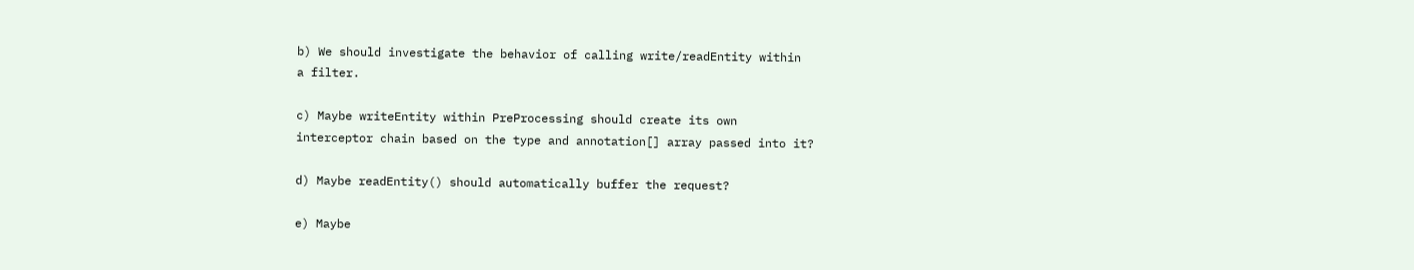b) We should investigate the behavior of calling write/readEntity within
a filter.

c) Maybe writeEntity within PreProcessing should create its own
interceptor chain based on the type and annotation[] array passed into it?

d) Maybe readEntity() should automatically buffer the request?

e) Maybe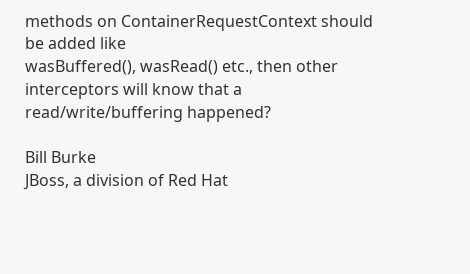methods on ContainerRequestContext should be added like
wasBuffered(), wasRead() etc., then other interceptors will know that a
read/write/buffering happened?

Bill Burke
JBoss, a division of Red Hat